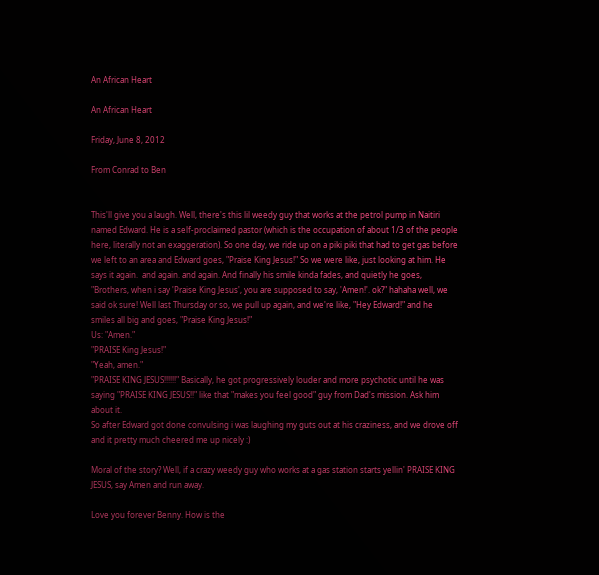An African Heart

An African Heart

Friday, June 8, 2012

From Conrad to Ben


This'll give you a laugh. Well, there's this lil weedy guy that works at the petrol pump in Naitiri named Edward. He is a self-proclaimed pastor (which is the occupation of about 1/3 of the people here, literally not an exaggeration). So one day, we ride up on a piki piki that had to get gas before we left to an area and Edward goes, "Praise King Jesus!" So we were like, just looking at him. He says it again.  and again. and again. And finally his smile kinda fades, and quietly he goes, "Brothers, when i say 'Praise King Jesus', you are supposed to say, 'Amen!'. ok?" hahaha well, we said ok sure! Well last Thursday or so, we pull up again, and we're like, "Hey Edward!" and he smiles all big and goes, "Praise King Jesus!"
Us: "Amen."
"PRAISE King Jesus!"
"Yeah, amen."
"PRAISE KING JESUS!!!!!!" Basically, he got progressively louder and more psychotic until he was saying "PRAISE KING JESUS!!" like that "makes you feel good" guy from Dad's mission. Ask him about it.
So after Edward got done convulsing i was laughing my guts out at his craziness, and we drove off and it pretty much cheered me up nicely :)

Moral of the story? Well, if a crazy weedy guy who works at a gas station starts yellin' PRAISE KING JESUS, say Amen and run away.

Love you forever Benny. How is the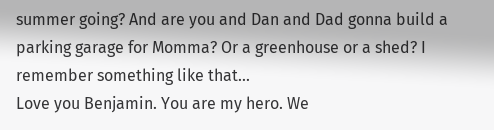summer going? And are you and Dan and Dad gonna build a parking garage for Momma? Or a greenhouse or a shed? I remember something like that...
Love you Benjamin. You are my hero. We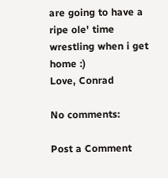are going to have a ripe ole' time wrestling when i get home :)
Love, Conrad

No comments:

Post a Comment